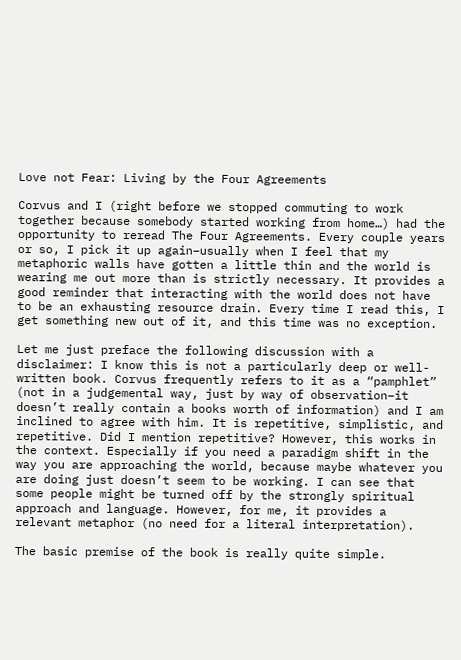Love not Fear: Living by the Four Agreements

Corvus and I (right before we stopped commuting to work together because somebody started working from home…) had the opportunity to reread The Four Agreements. Every couple years or so, I pick it up again–usually when I feel that my metaphoric walls have gotten a little thin and the world is wearing me out more than is strictly necessary. It provides a good reminder that interacting with the world does not have to be an exhausting resource drain. Every time I read this, I get something new out of it, and this time was no exception.

Let me just preface the following discussion with a disclaimer: I know this is not a particularly deep or well-written book. Corvus frequently refers to it as a “pamphlet” (not in a judgemental way, just by way of observation–it doesn’t really contain a books worth of information) and I am inclined to agree with him. It is repetitive, simplistic, and repetitive. Did I mention repetitive? However, this works in the context. Especially if you need a paradigm shift in the way you are approaching the world, because maybe whatever you are doing just doesn’t seem to be working. I can see that some people might be turned off by the strongly spiritual approach and language. However, for me, it provides a relevant metaphor (no need for a literal interpretation).

The basic premise of the book is really quite simple.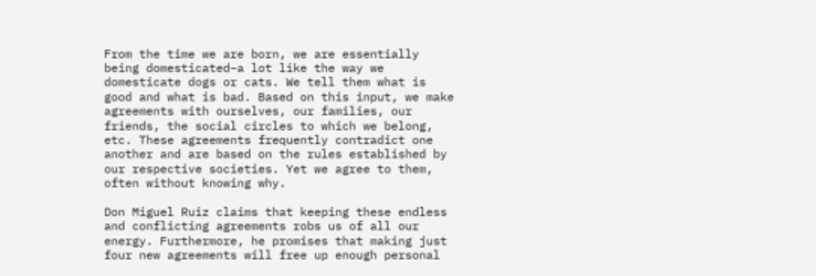From the time we are born, we are essentially being domesticated–a lot like the way we domesticate dogs or cats. We tell them what is good and what is bad. Based on this input, we make agreements with ourselves, our families, our friends, the social circles to which we belong, etc. These agreements frequently contradict one another and are based on the rules established by our respective societies. Yet we agree to them, often without knowing why.

Don Miguel Ruiz claims that keeping these endless and conflicting agreements robs us of all our energy. Furthermore, he promises that making just four new agreements will free up enough personal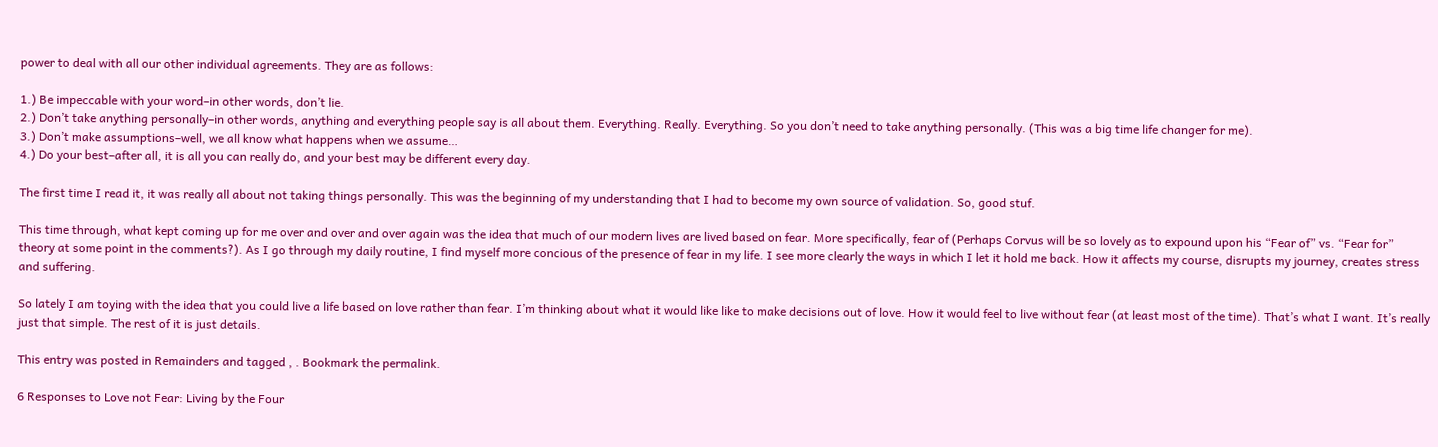power to deal with all our other individual agreements. They are as follows:

1.) Be impeccable with your word–in other words, don’t lie.
2.) Don’t take anything personally–in other words, anything and everything people say is all about them. Everything. Really. Everything. So you don’t need to take anything personally. (This was a big time life changer for me).
3.) Don’t make assumptions–well, we all know what happens when we assume…
4.) Do your best–after all, it is all you can really do, and your best may be different every day.

The first time I read it, it was really all about not taking things personally. This was the beginning of my understanding that I had to become my own source of validation. So, good stuf.

This time through, what kept coming up for me over and over and over again was the idea that much of our modern lives are lived based on fear. More specifically, fear of (Perhaps Corvus will be so lovely as to expound upon his “Fear of” vs. “Fear for” theory at some point in the comments?). As I go through my daily routine, I find myself more concious of the presence of fear in my life. I see more clearly the ways in which I let it hold me back. How it affects my course, disrupts my journey, creates stress and suffering.

So lately I am toying with the idea that you could live a life based on love rather than fear. I’m thinking about what it would like like to make decisions out of love. How it would feel to live without fear (at least most of the time). That’s what I want. It’s really just that simple. The rest of it is just details.

This entry was posted in Remainders and tagged , . Bookmark the permalink.

6 Responses to Love not Fear: Living by the Four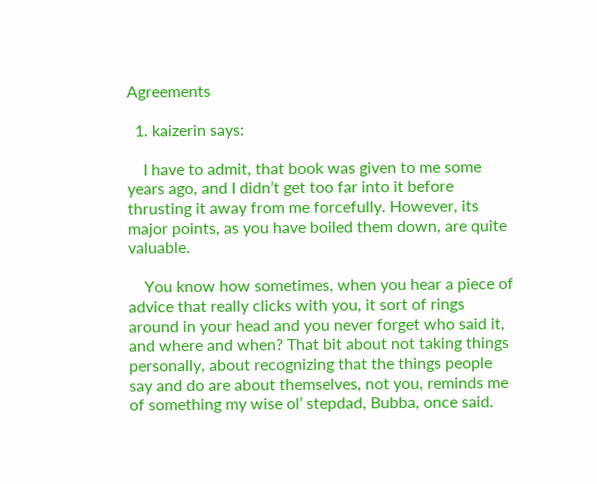Agreements

  1. kaizerin says:

    I have to admit, that book was given to me some years ago, and I didn’t get too far into it before thrusting it away from me forcefully. However, its major points, as you have boiled them down, are quite valuable.

    You know how sometimes, when you hear a piece of advice that really clicks with you, it sort of rings around in your head and you never forget who said it, and where and when? That bit about not taking things personally, about recognizing that the things people say and do are about themselves, not you, reminds me of something my wise ol’ stepdad, Bubba, once said.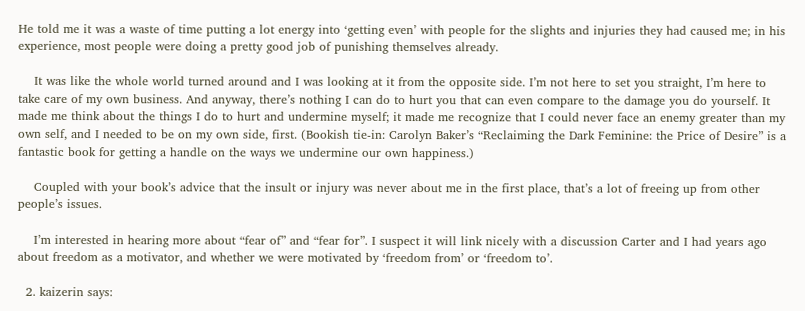He told me it was a waste of time putting a lot energy into ‘getting even’ with people for the slights and injuries they had caused me; in his experience, most people were doing a pretty good job of punishing themselves already.

    It was like the whole world turned around and I was looking at it from the opposite side. I’m not here to set you straight, I’m here to take care of my own business. And anyway, there’s nothing I can do to hurt you that can even compare to the damage you do yourself. It made me think about the things I do to hurt and undermine myself; it made me recognize that I could never face an enemy greater than my own self, and I needed to be on my own side, first. (Bookish tie-in: Carolyn Baker’s “Reclaiming the Dark Feminine: the Price of Desire” is a fantastic book for getting a handle on the ways we undermine our own happiness.)

    Coupled with your book’s advice that the insult or injury was never about me in the first place, that’s a lot of freeing up from other people’s issues.

    I’m interested in hearing more about “fear of” and “fear for”. I suspect it will link nicely with a discussion Carter and I had years ago about freedom as a motivator, and whether we were motivated by ‘freedom from’ or ‘freedom to’.

  2. kaizerin says: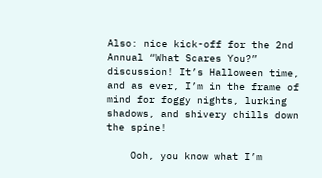Also: nice kick-off for the 2nd Annual “What Scares You?” discussion! It’s Halloween time, and as ever, I’m in the frame of mind for foggy nights, lurking shadows, and shivery chills down the spine!

    Ooh, you know what I’m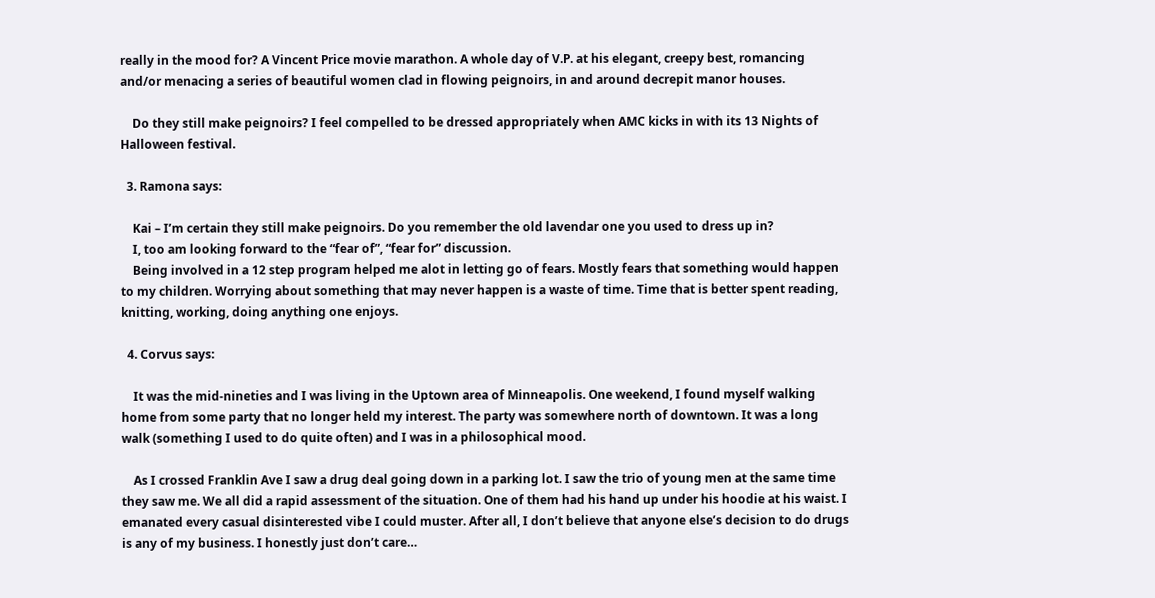really in the mood for? A Vincent Price movie marathon. A whole day of V.P. at his elegant, creepy best, romancing and/or menacing a series of beautiful women clad in flowing peignoirs, in and around decrepit manor houses.

    Do they still make peignoirs? I feel compelled to be dressed appropriately when AMC kicks in with its 13 Nights of Halloween festival.

  3. Ramona says:

    Kai – I’m certain they still make peignoirs. Do you remember the old lavendar one you used to dress up in?
    I, too am looking forward to the “fear of”, “fear for” discussion.
    Being involved in a 12 step program helped me alot in letting go of fears. Mostly fears that something would happen to my children. Worrying about something that may never happen is a waste of time. Time that is better spent reading, knitting, working, doing anything one enjoys.

  4. Corvus says:

    It was the mid-nineties and I was living in the Uptown area of Minneapolis. One weekend, I found myself walking home from some party that no longer held my interest. The party was somewhere north of downtown. It was a long walk (something I used to do quite often) and I was in a philosophical mood.

    As I crossed Franklin Ave I saw a drug deal going down in a parking lot. I saw the trio of young men at the same time they saw me. We all did a rapid assessment of the situation. One of them had his hand up under his hoodie at his waist. I emanated every casual disinterested vibe I could muster. After all, I don’t believe that anyone else’s decision to do drugs is any of my business. I honestly just don’t care…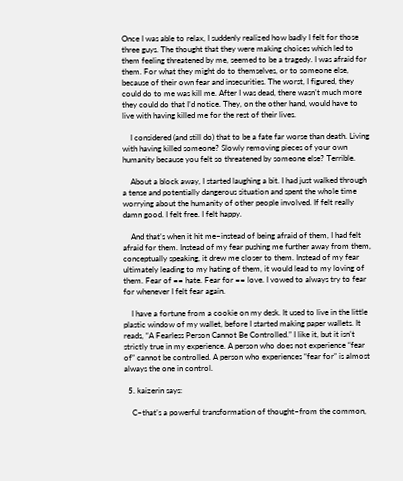Once I was able to relax, I suddenly realized how badly I felt for those three guys. The thought that they were making choices which led to them feeling threatened by me, seemed to be a tragedy. I was afraid for them. For what they might do to themselves, or to someone else, because of their own fear and insecurities. The worst, I figured, they could do to me was kill me. After I was dead, there wasn’t much more they could do that I’d notice. They, on the other hand, would have to live with having killed me for the rest of their lives.

    I considered (and still do) that to be a fate far worse than death. Living with having killed someone? Slowly removing pieces of your own humanity because you felt so threatened by someone else? Terrible.

    About a block away, I started laughing a bit. I had just walked through a tense and potentially dangerous situation and spent the whole time worrying about the humanity of other people involved. If felt really damn good. I felt free. I felt happy.

    And that’s when it hit me–instead of being afraid of them, I had felt afraid for them. Instead of my fear pushing me further away from them, conceptually speaking, it drew me closer to them. Instead of my fear ultimately leading to my hating of them, it would lead to my loving of them. Fear of == hate. Fear for == love. I vowed to always try to fear for whenever I felt fear again.

    I have a fortune from a cookie on my desk. It used to live in the little plastic window of my wallet, before I started making paper wallets. It reads, “A Fearless Person Cannot Be Controlled.” I like it, but it isn’t strictly true in my experience. A person who does not experience “fear of” cannot be controlled. A person who experiences “fear for” is almost always the one in control.

  5. kaizerin says:

    C–that’s a powerful transformation of thought–from the common,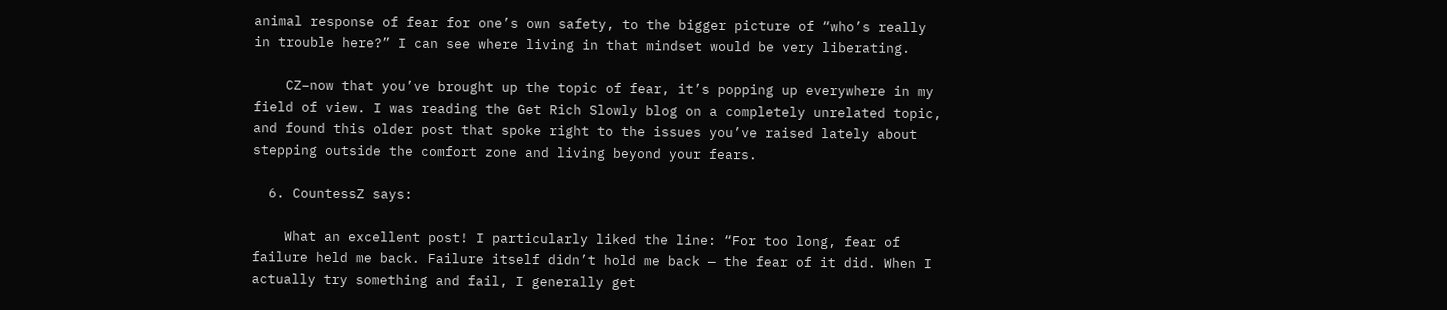animal response of fear for one’s own safety, to the bigger picture of “who’s really in trouble here?” I can see where living in that mindset would be very liberating.

    CZ–now that you’ve brought up the topic of fear, it’s popping up everywhere in my field of view. I was reading the Get Rich Slowly blog on a completely unrelated topic, and found this older post that spoke right to the issues you’ve raised lately about stepping outside the comfort zone and living beyond your fears.

  6. CountessZ says:

    What an excellent post! I particularly liked the line: “For too long, fear of failure held me back. Failure itself didn’t hold me back — the fear of it did. When I actually try something and fail, I generally get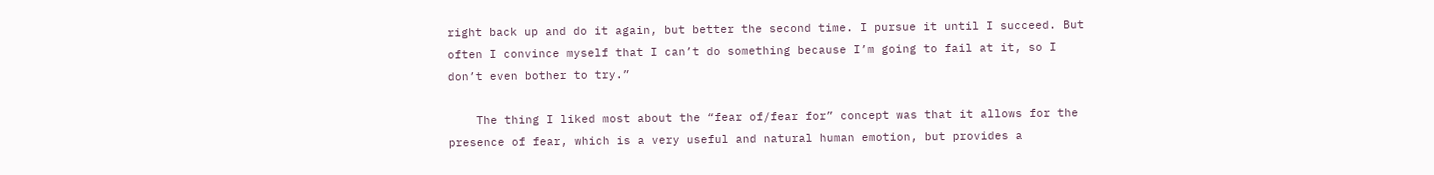right back up and do it again, but better the second time. I pursue it until I succeed. But often I convince myself that I can’t do something because I’m going to fail at it, so I don’t even bother to try.”

    The thing I liked most about the “fear of/fear for” concept was that it allows for the presence of fear, which is a very useful and natural human emotion, but provides a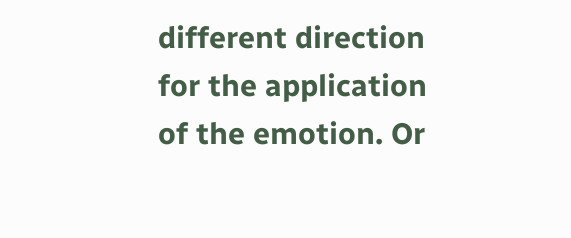different direction for the application of the emotion. Or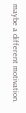maybe a different motivation.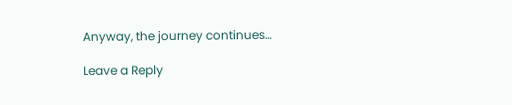Anyway, the journey continues…

Leave a Reply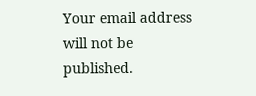Your email address will not be published.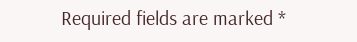Required fields are marked *